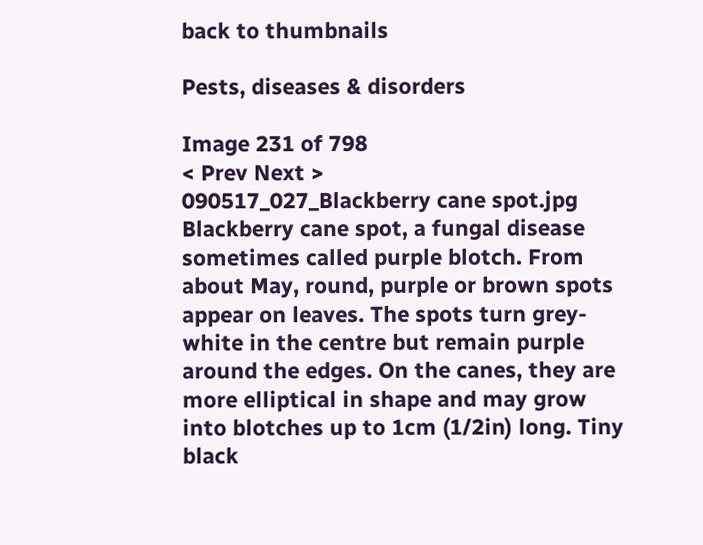back to thumbnails

Pests, diseases & disorders

Image 231 of 798
< Prev Next >
090517_027_Blackberry cane spot.jpg
Blackberry cane spot, a fungal disease sometimes called purple blotch. From about May, round, purple or brown spots appear on leaves. The spots turn grey-white in the centre but remain purple around the edges. On the canes, they are more elliptical in shape and may grow into blotches up to 1cm (1/2in) long. Tiny black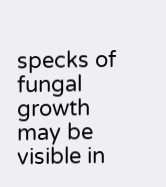specks of fungal growth may be visible in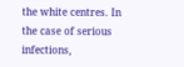the white centres. In the case of serious infections,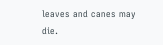leaves and canes may die.